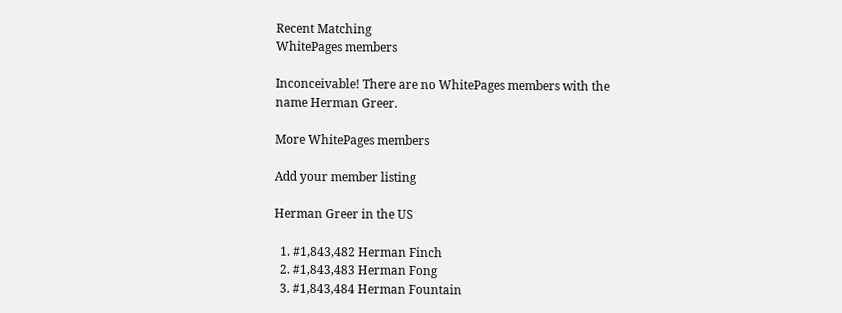Recent Matching
WhitePages members

Inconceivable! There are no WhitePages members with the name Herman Greer.

More WhitePages members

Add your member listing

Herman Greer in the US

  1. #1,843,482 Herman Finch
  2. #1,843,483 Herman Fong
  3. #1,843,484 Herman Fountain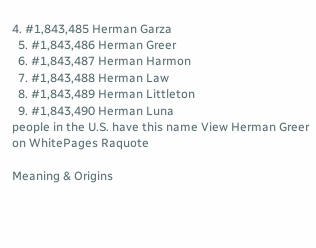4. #1,843,485 Herman Garza
  5. #1,843,486 Herman Greer
  6. #1,843,487 Herman Harmon
  7. #1,843,488 Herman Law
  8. #1,843,489 Herman Littleton
  9. #1,843,490 Herman Luna
people in the U.S. have this name View Herman Greer on WhitePages Raquote

Meaning & Origins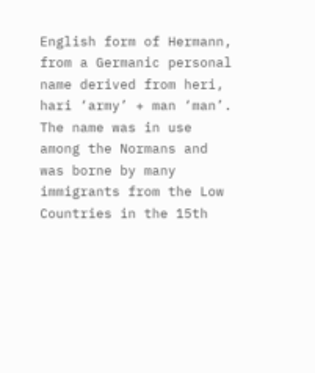English form of Hermann, from a Germanic personal name derived from heri, hari ‘army’ + man ‘man’. The name was in use among the Normans and was borne by many immigrants from the Low Countries in the 15th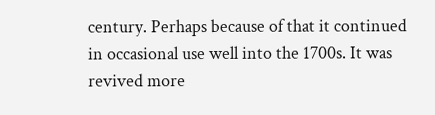century. Perhaps because of that it continued in occasional use well into the 1700s. It was revived more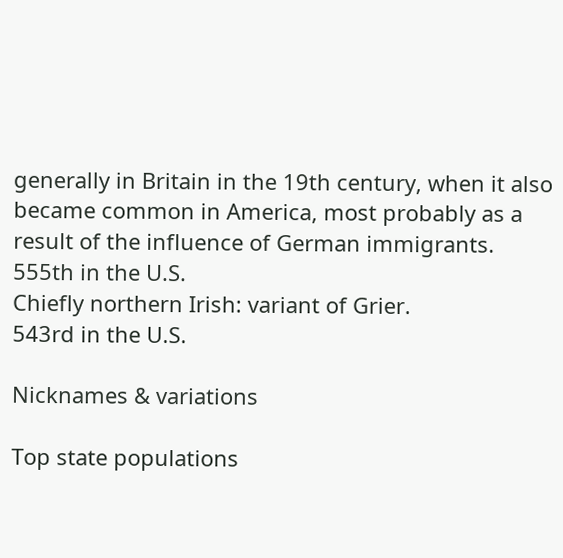generally in Britain in the 19th century, when it also became common in America, most probably as a result of the influence of German immigrants.
555th in the U.S.
Chiefly northern Irish: variant of Grier.
543rd in the U.S.

Nicknames & variations

Top state populations